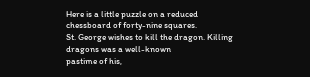Here is a little puzzle on a reduced chessboard of forty-nine squares.
St. George wishes to kill the dragon. Killing dragons was a well-known
pastime of his,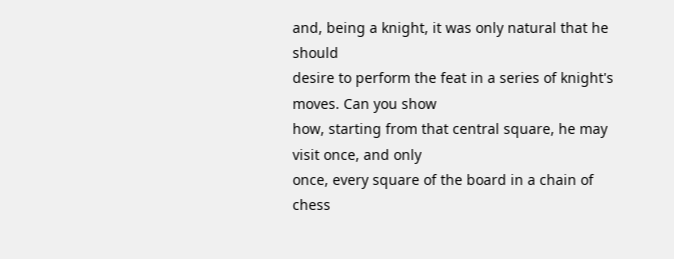and, being a knight, it was only natural that he should
desire to perform the feat in a series of knight's moves. Can you show
how, starting from that central square, he may visit once, and only
once, every square of the board in a chain of chess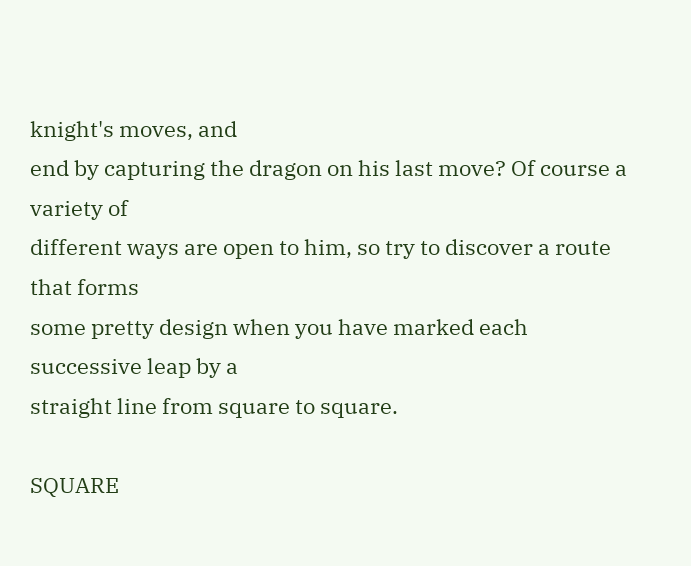knight's moves, and
end by capturing the dragon on his last move? Of course a variety of
different ways are open to him, so try to discover a route that forms
some pretty design when you have marked each successive leap by a
straight line from square to square.

SQUARE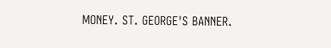MONEY. ST. GEORGE'S BANNER.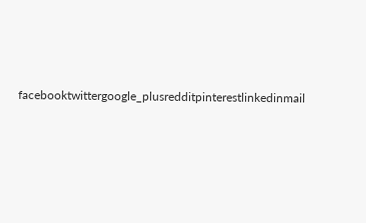facebooktwittergoogle_plusredditpinterestlinkedinmail